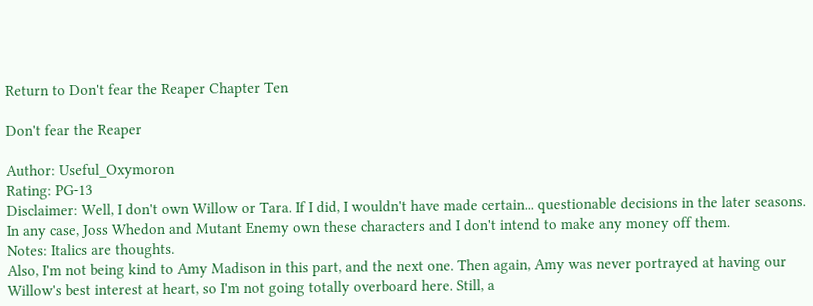Return to Don't fear the Reaper Chapter Ten

Don't fear the Reaper

Author: Useful_Oxymoron
Rating: PG-13
Disclaimer: Well, I don't own Willow or Tara. If I did, I wouldn't have made certain... questionable decisions in the later seasons. In any case, Joss Whedon and Mutant Enemy own these characters and I don't intend to make any money off them.
Notes: Italics are thoughts.
Also, I'm not being kind to Amy Madison in this part, and the next one. Then again, Amy was never portrayed at having our Willow's best interest at heart, so I'm not going totally overboard here. Still, a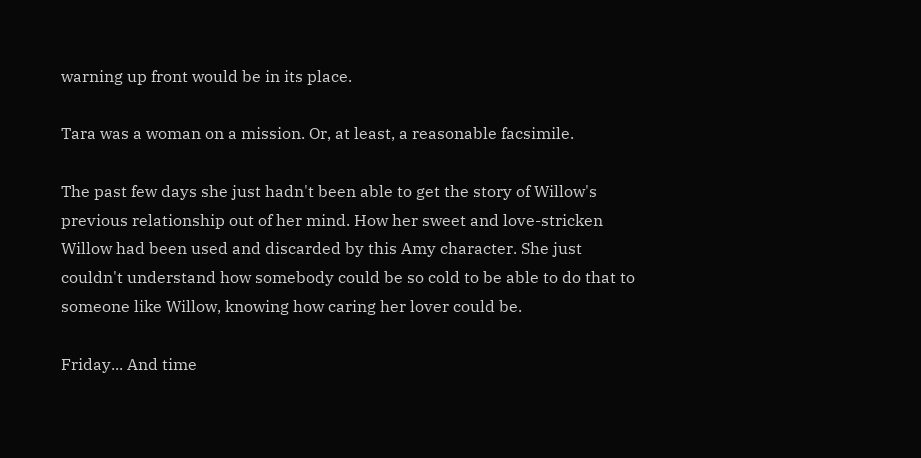warning up front would be in its place.

Tara was a woman on a mission. Or, at least, a reasonable facsimile.

The past few days she just hadn't been able to get the story of Willow's previous relationship out of her mind. How her sweet and love-stricken Willow had been used and discarded by this Amy character. She just couldn't understand how somebody could be so cold to be able to do that to someone like Willow, knowing how caring her lover could be.

Friday... And time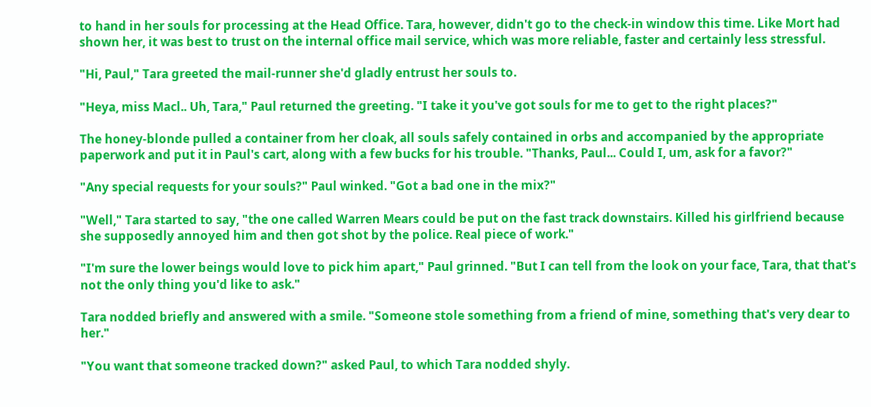to hand in her souls for processing at the Head Office. Tara, however, didn't go to the check-in window this time. Like Mort had shown her, it was best to trust on the internal office mail service, which was more reliable, faster and certainly less stressful.

"Hi, Paul," Tara greeted the mail-runner she'd gladly entrust her souls to.

"Heya, miss Macl.. Uh, Tara," Paul returned the greeting. "I take it you've got souls for me to get to the right places?"

The honey-blonde pulled a container from her cloak, all souls safely contained in orbs and accompanied by the appropriate paperwork and put it in Paul's cart, along with a few bucks for his trouble. "Thanks, Paul... Could I, um, ask for a favor?"

"Any special requests for your souls?" Paul winked. "Got a bad one in the mix?"

"Well," Tara started to say, "the one called Warren Mears could be put on the fast track downstairs. Killed his girlfriend because she supposedly annoyed him and then got shot by the police. Real piece of work."

"I'm sure the lower beings would love to pick him apart," Paul grinned. "But I can tell from the look on your face, Tara, that that's not the only thing you'd like to ask."

Tara nodded briefly and answered with a smile. "Someone stole something from a friend of mine, something that's very dear to her."

"You want that someone tracked down?" asked Paul, to which Tara nodded shyly.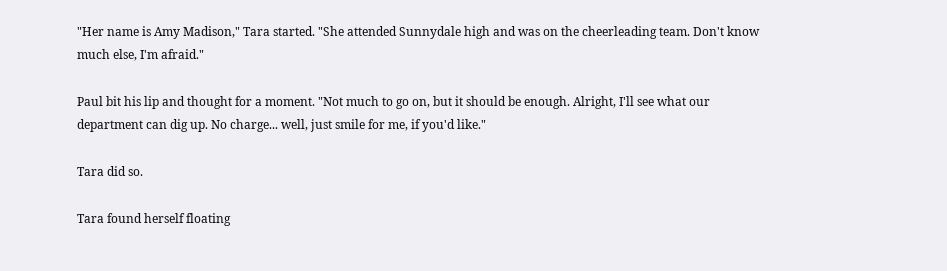"Her name is Amy Madison," Tara started. "She attended Sunnydale high and was on the cheerleading team. Don't know much else, I'm afraid."

Paul bit his lip and thought for a moment. "Not much to go on, but it should be enough. Alright, I'll see what our department can dig up. No charge... well, just smile for me, if you'd like."

Tara did so.

Tara found herself floating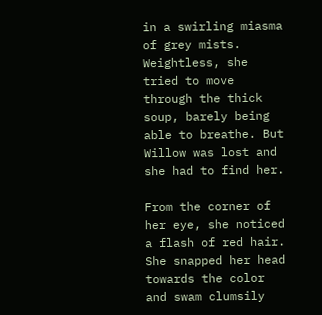in a swirling miasma of grey mists. Weightless, she tried to move through the thick soup, barely being able to breathe. But Willow was lost and she had to find her.

From the corner of her eye, she noticed a flash of red hair. She snapped her head towards the color and swam clumsily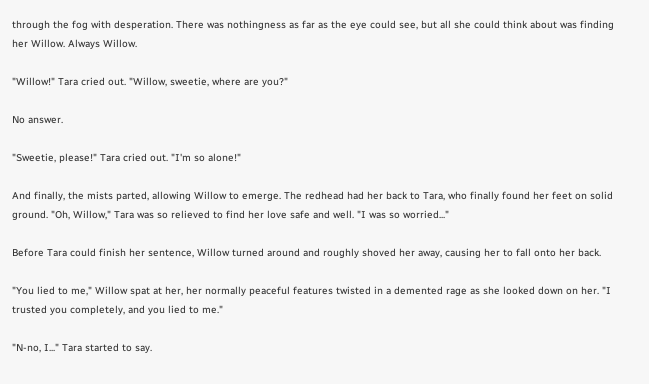through the fog with desperation. There was nothingness as far as the eye could see, but all she could think about was finding her Willow. Always Willow.

"Willow!" Tara cried out. "Willow, sweetie, where are you?"

No answer.

"Sweetie, please!" Tara cried out. "I'm so alone!"

And finally, the mists parted, allowing Willow to emerge. The redhead had her back to Tara, who finally found her feet on solid ground. "Oh, Willow," Tara was so relieved to find her love safe and well. "I was so worried..."

Before Tara could finish her sentence, Willow turned around and roughly shoved her away, causing her to fall onto her back.

"You lied to me," Willow spat at her, her normally peaceful features twisted in a demented rage as she looked down on her. "I trusted you completely, and you lied to me."

"N-no, I..." Tara started to say.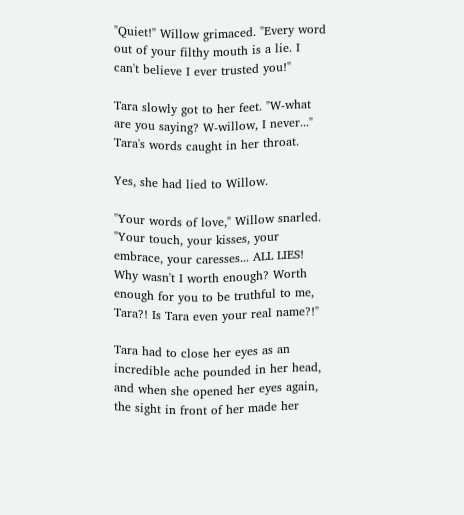"Quiet!" Willow grimaced. "Every word out of your filthy mouth is a lie. I can't believe I ever trusted you!"

Tara slowly got to her feet. "W-what are you saying? W-willow, I never..." Tara's words caught in her throat.

Yes, she had lied to Willow.

"Your words of love," Willow snarled. "Your touch, your kisses, your embrace, your caresses... ALL LIES! Why wasn't I worth enough? Worth enough for you to be truthful to me, Tara?! Is Tara even your real name?!"

Tara had to close her eyes as an incredible ache pounded in her head, and when she opened her eyes again, the sight in front of her made her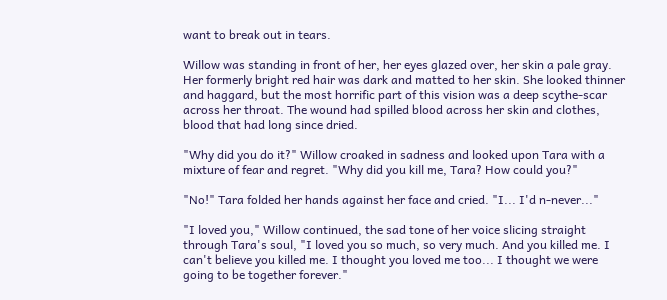want to break out in tears.

Willow was standing in front of her, her eyes glazed over, her skin a pale gray. Her formerly bright red hair was dark and matted to her skin. She looked thinner and haggard, but the most horrific part of this vision was a deep scythe-scar across her throat. The wound had spilled blood across her skin and clothes, blood that had long since dried.

"Why did you do it?" Willow croaked in sadness and looked upon Tara with a mixture of fear and regret. "Why did you kill me, Tara? How could you?"

"No!" Tara folded her hands against her face and cried. "I... I'd n-never..."

"I loved you," Willow continued, the sad tone of her voice slicing straight through Tara's soul, "I loved you so much, so very much. And you killed me. I can't believe you killed me. I thought you loved me too... I thought we were going to be together forever."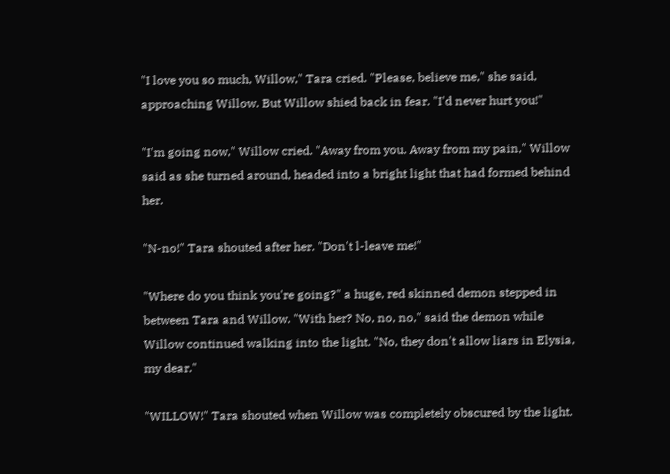"I love you so much, Willow," Tara cried. "Please, believe me," she said, approaching Willow. But Willow shied back in fear. "I'd never hurt you!"

"I'm going now," Willow cried. "Away from you. Away from my pain," Willow said as she turned around, headed into a bright light that had formed behind her.

"N-no!" Tara shouted after her. "Don't l-leave me!"

"Where do you think you're going?" a huge, red skinned demon stepped in between Tara and Willow. "With her? No, no, no," said the demon while Willow continued walking into the light. "No, they don't allow liars in Elysia, my dear."

"WILLOW!" Tara shouted when Willow was completely obscured by the light.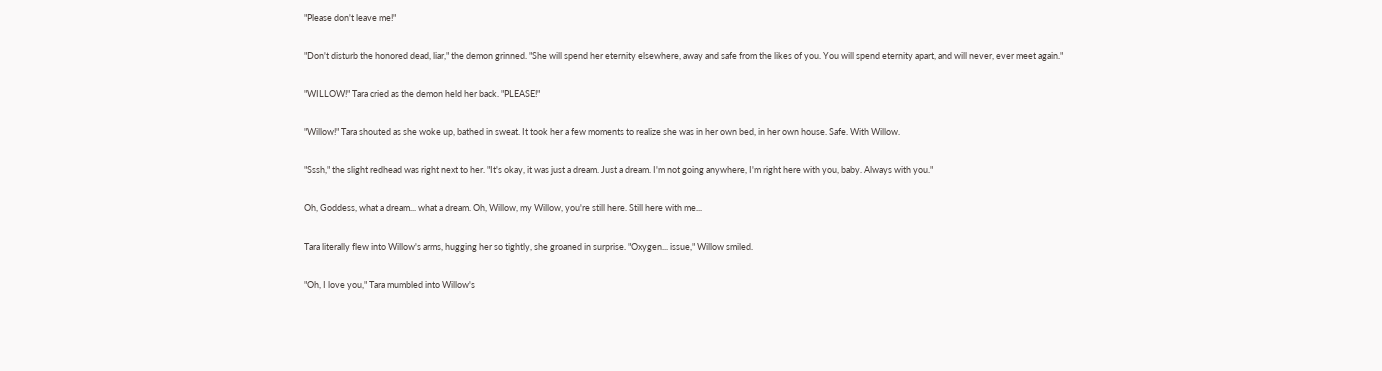"Please don't leave me!"

"Don't disturb the honored dead, liar," the demon grinned. "She will spend her eternity elsewhere, away and safe from the likes of you. You will spend eternity apart, and will never, ever meet again."

"WILLOW!" Tara cried as the demon held her back. "PLEASE!"

"Willow!" Tara shouted as she woke up, bathed in sweat. It took her a few moments to realize she was in her own bed, in her own house. Safe. With Willow.

"Sssh," the slight redhead was right next to her. "It's okay, it was just a dream. Just a dream. I'm not going anywhere, I'm right here with you, baby. Always with you."

Oh, Goddess, what a dream... what a dream. Oh, Willow, my Willow, you're still here. Still here with me...

Tara literally flew into Willow's arms, hugging her so tightly, she groaned in surprise. "Oxygen... issue," Willow smiled.

"Oh, I love you," Tara mumbled into Willow's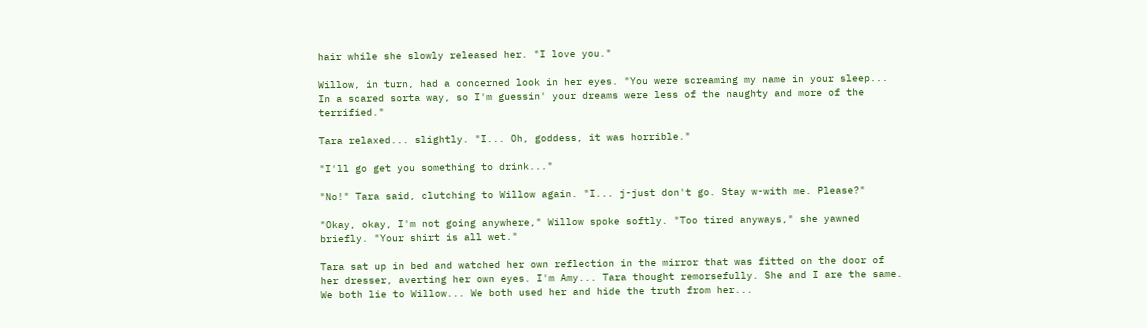hair while she slowly released her. "I love you."

Willow, in turn, had a concerned look in her eyes. "You were screaming my name in your sleep... In a scared sorta way, so I'm guessin' your dreams were less of the naughty and more of the terrified."

Tara relaxed... slightly. "I... Oh, goddess, it was horrible."

"I'll go get you something to drink..."

"No!" Tara said, clutching to Willow again. "I... j-just don't go. Stay w-with me. Please?"

"Okay, okay, I'm not going anywhere," Willow spoke softly. "Too tired anyways," she yawned briefly. "Your shirt is all wet."

Tara sat up in bed and watched her own reflection in the mirror that was fitted on the door of her dresser, averting her own eyes. I'm Amy... Tara thought remorsefully. She and I are the same. We both lie to Willow... We both used her and hide the truth from her...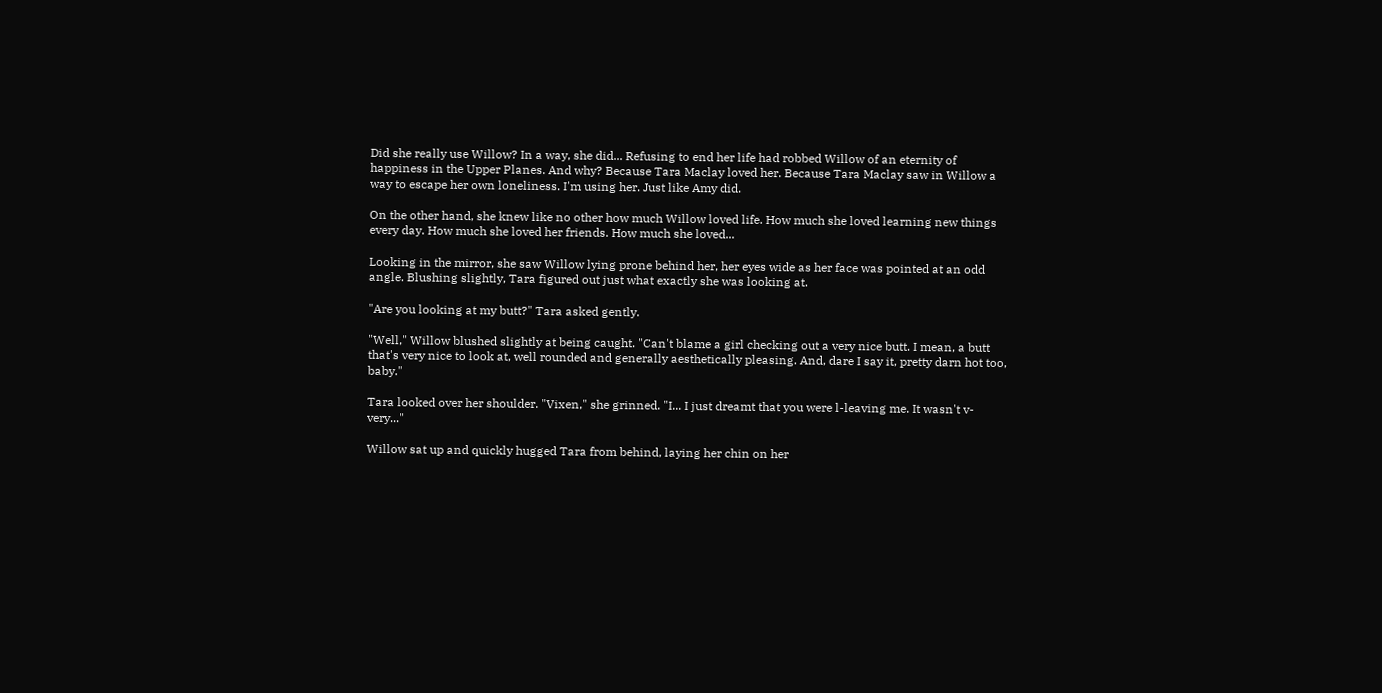Did she really use Willow? In a way, she did... Refusing to end her life had robbed Willow of an eternity of happiness in the Upper Planes. And why? Because Tara Maclay loved her. Because Tara Maclay saw in Willow a way to escape her own loneliness. I'm using her. Just like Amy did.

On the other hand, she knew like no other how much Willow loved life. How much she loved learning new things every day. How much she loved her friends. How much she loved...

Looking in the mirror, she saw Willow lying prone behind her, her eyes wide as her face was pointed at an odd angle. Blushing slightly, Tara figured out just what exactly she was looking at.

"Are you looking at my butt?" Tara asked gently.

"Well," Willow blushed slightly at being caught. "Can't blame a girl checking out a very nice butt. I mean, a butt that's very nice to look at, well rounded and generally aesthetically pleasing. And, dare I say it, pretty darn hot too, baby."

Tara looked over her shoulder. "Vixen," she grinned. "I... I just dreamt that you were l-leaving me. It wasn't v-very..."

Willow sat up and quickly hugged Tara from behind, laying her chin on her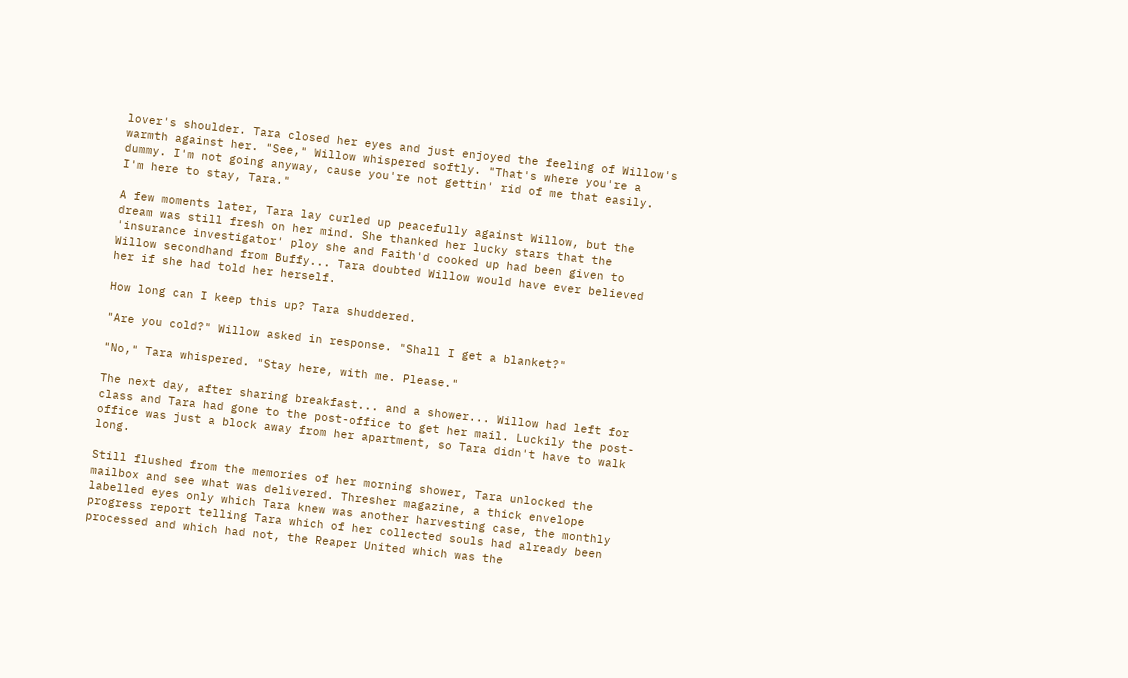lover's shoulder. Tara closed her eyes and just enjoyed the feeling of Willow's warmth against her. "See," Willow whispered softly. "That's where you're a dummy. I'm not going anyway, cause you're not gettin' rid of me that easily. I'm here to stay, Tara."

A few moments later, Tara lay curled up peacefully against Willow, but the dream was still fresh on her mind. She thanked her lucky stars that the 'insurance investigator' ploy she and Faith'd cooked up had been given to Willow secondhand from Buffy... Tara doubted Willow would have ever believed her if she had told her herself.

How long can I keep this up? Tara shuddered.

"Are you cold?" Willow asked in response. "Shall I get a blanket?"

"No," Tara whispered. "Stay here, with me. Please."

The next day, after sharing breakfast... and a shower... Willow had left for class and Tara had gone to the post-office to get her mail. Luckily the post-office was just a block away from her apartment, so Tara didn't have to walk long.

Still flushed from the memories of her morning shower, Tara unlocked the mailbox and see what was delivered. Thresher magazine, a thick envelope labelled eyes only which Tara knew was another harvesting case, the monthly progress report telling Tara which of her collected souls had already been processed and which had not, the Reaper United which was the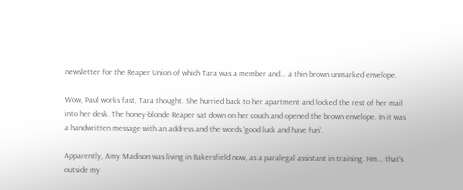newsletter for the Reaper Union of which Tara was a member and... a thin brown unmarked envelope.

Wow, Paul works fast, Tara thought. She hurried back to her apartment and locked the rest of her mail into her desk. The honey-blonde Reaper sat down on her couch and opened the brown envelope. In it was a handwritten message with an address and the words 'good luck and have fun'.

Apparently, Amy Madison was living in Bakersfield now, as a paralegal assistant in training. Hm... that's outside my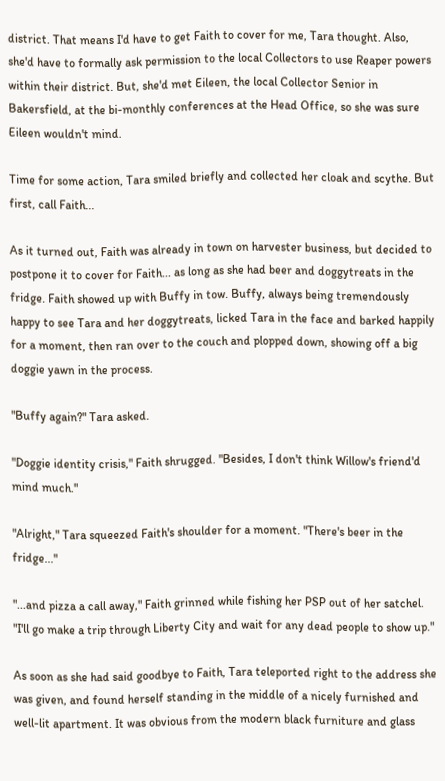district. That means I'd have to get Faith to cover for me, Tara thought. Also, she'd have to formally ask permission to the local Collectors to use Reaper powers within their district. But, she'd met Eileen, the local Collector Senior in Bakersfield, at the bi-monthly conferences at the Head Office, so she was sure Eileen wouldn't mind.

Time for some action, Tara smiled briefly and collected her cloak and scythe. But first, call Faith...

As it turned out, Faith was already in town on harvester business, but decided to postpone it to cover for Faith... as long as she had beer and doggytreats in the fridge. Faith showed up with Buffy in tow. Buffy, always being tremendously happy to see Tara and her doggytreats, licked Tara in the face and barked happily for a moment, then ran over to the couch and plopped down, showing off a big doggie yawn in the process.

"Buffy again?" Tara asked.

"Doggie identity crisis," Faith shrugged. "Besides, I don't think Willow's friend'd mind much."

"Alright," Tara squeezed Faith's shoulder for a moment. "There's beer in the fridge..."

"...and pizza a call away," Faith grinned while fishing her PSP out of her satchel. "I'll go make a trip through Liberty City and wait for any dead people to show up."

As soon as she had said goodbye to Faith, Tara teleported right to the address she was given, and found herself standing in the middle of a nicely furnished and well-lit apartment. It was obvious from the modern black furniture and glass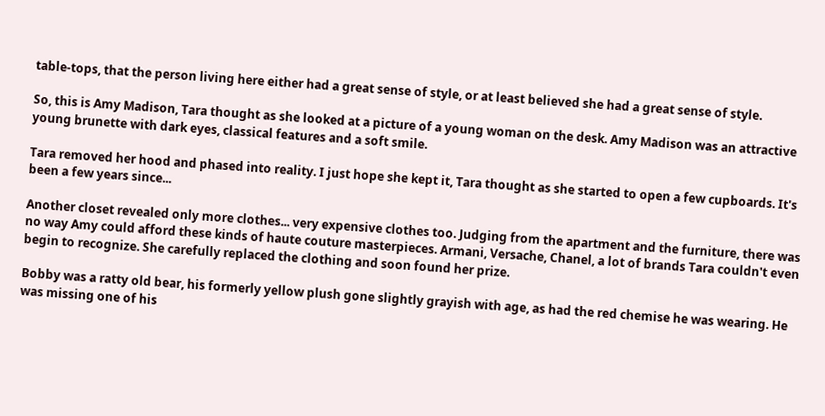table-tops, that the person living here either had a great sense of style, or at least believed she had a great sense of style.

So, this is Amy Madison, Tara thought as she looked at a picture of a young woman on the desk. Amy Madison was an attractive young brunette with dark eyes, classical features and a soft smile.

Tara removed her hood and phased into reality. I just hope she kept it, Tara thought as she started to open a few cupboards. It's been a few years since...

Another closet revealed only more clothes... very expensive clothes too. Judging from the apartment and the furniture, there was no way Amy could afford these kinds of haute couture masterpieces. Armani, Versache, Chanel, a lot of brands Tara couldn't even begin to recognize. She carefully replaced the clothing and soon found her prize.

Bobby was a ratty old bear, his formerly yellow plush gone slightly grayish with age, as had the red chemise he was wearing. He was missing one of his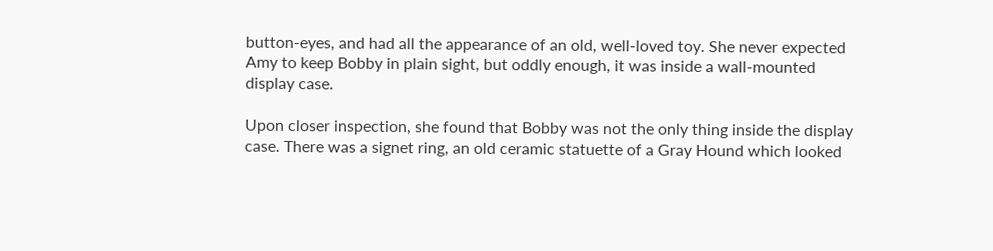button-eyes, and had all the appearance of an old, well-loved toy. She never expected Amy to keep Bobby in plain sight, but oddly enough, it was inside a wall-mounted display case.

Upon closer inspection, she found that Bobby was not the only thing inside the display case. There was a signet ring, an old ceramic statuette of a Gray Hound which looked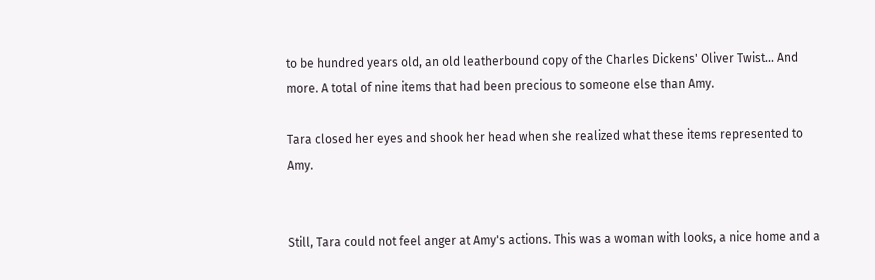to be hundred years old, an old leatherbound copy of the Charles Dickens' Oliver Twist... And more. A total of nine items that had been precious to someone else than Amy.

Tara closed her eyes and shook her head when she realized what these items represented to Amy.


Still, Tara could not feel anger at Amy's actions. This was a woman with looks, a nice home and a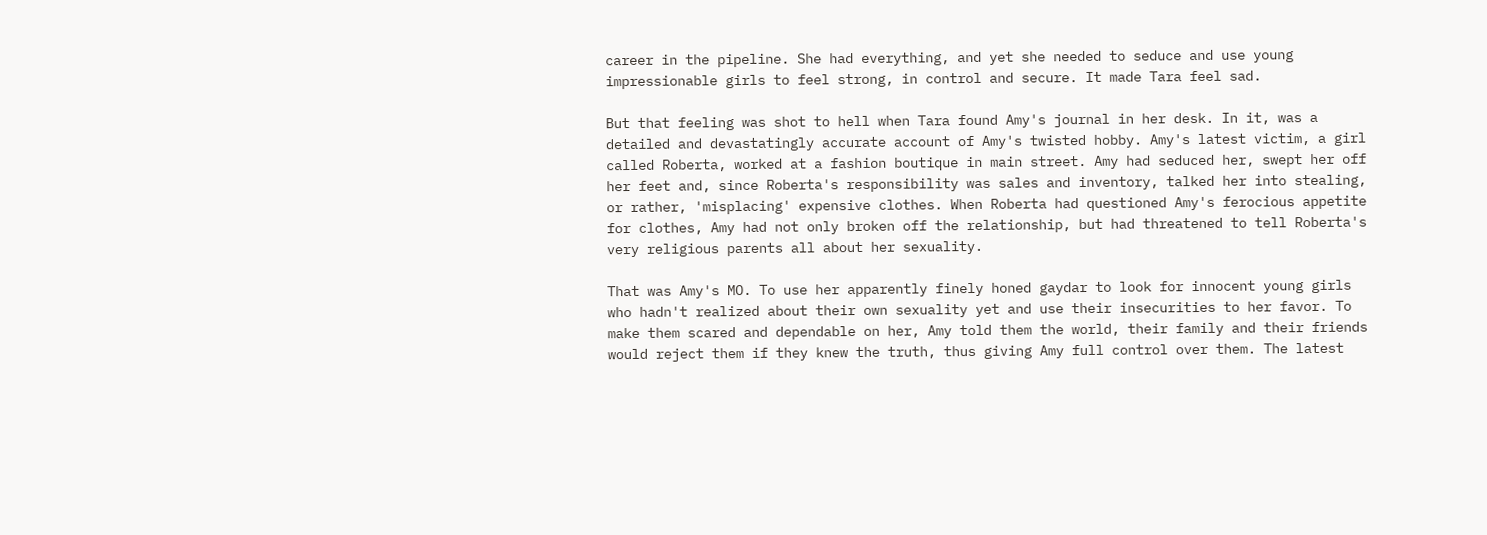career in the pipeline. She had everything, and yet she needed to seduce and use young impressionable girls to feel strong, in control and secure. It made Tara feel sad.

But that feeling was shot to hell when Tara found Amy's journal in her desk. In it, was a detailed and devastatingly accurate account of Amy's twisted hobby. Amy's latest victim, a girl called Roberta, worked at a fashion boutique in main street. Amy had seduced her, swept her off her feet and, since Roberta's responsibility was sales and inventory, talked her into stealing, or rather, 'misplacing' expensive clothes. When Roberta had questioned Amy's ferocious appetite for clothes, Amy had not only broken off the relationship, but had threatened to tell Roberta's very religious parents all about her sexuality.

That was Amy's MO. To use her apparently finely honed gaydar to look for innocent young girls who hadn't realized about their own sexuality yet and use their insecurities to her favor. To make them scared and dependable on her, Amy told them the world, their family and their friends would reject them if they knew the truth, thus giving Amy full control over them. The latest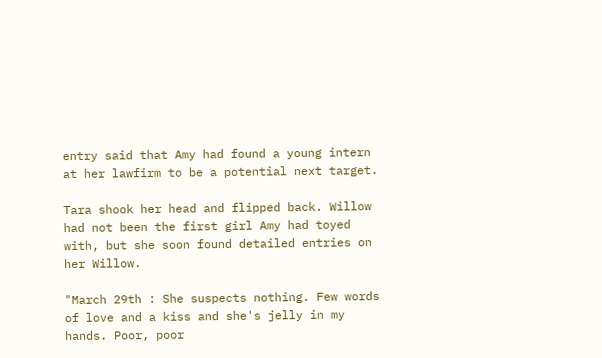entry said that Amy had found a young intern at her lawfirm to be a potential next target.

Tara shook her head and flipped back. Willow had not been the first girl Amy had toyed with, but she soon found detailed entries on her Willow.

"March 29th : She suspects nothing. Few words of love and a kiss and she's jelly in my hands. Poor, poor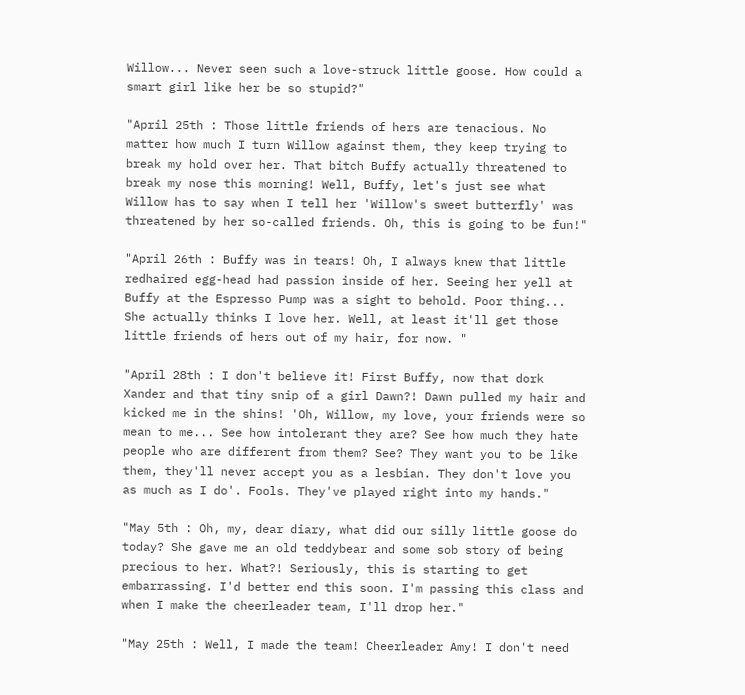Willow... Never seen such a love-struck little goose. How could a smart girl like her be so stupid?"

"April 25th : Those little friends of hers are tenacious. No matter how much I turn Willow against them, they keep trying to break my hold over her. That bitch Buffy actually threatened to break my nose this morning! Well, Buffy, let's just see what Willow has to say when I tell her 'Willow's sweet butterfly' was threatened by her so-called friends. Oh, this is going to be fun!"

"April 26th : Buffy was in tears! Oh, I always knew that little redhaired egg-head had passion inside of her. Seeing her yell at Buffy at the Espresso Pump was a sight to behold. Poor thing... She actually thinks I love her. Well, at least it'll get those little friends of hers out of my hair, for now. "

"April 28th : I don't believe it! First Buffy, now that dork Xander and that tiny snip of a girl Dawn?! Dawn pulled my hair and kicked me in the shins! 'Oh, Willow, my love, your friends were so mean to me... See how intolerant they are? See how much they hate people who are different from them? See? They want you to be like them, they'll never accept you as a lesbian. They don't love you as much as I do'. Fools. They've played right into my hands."

"May 5th : Oh, my, dear diary, what did our silly little goose do today? She gave me an old teddybear and some sob story of being precious to her. What?! Seriously, this is starting to get embarrassing. I'd better end this soon. I'm passing this class and when I make the cheerleader team, I'll drop her."

"May 25th : Well, I made the team! Cheerleader Amy! I don't need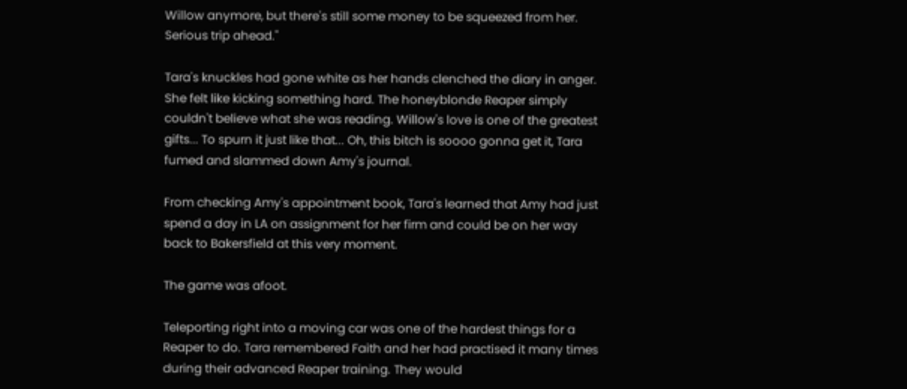Willow anymore, but there's still some money to be squeezed from her. Serious trip ahead."

Tara's knuckles had gone white as her hands clenched the diary in anger. She felt like kicking something hard. The honeyblonde Reaper simply couldn't believe what she was reading. Willow's love is one of the greatest gifts... To spurn it just like that... Oh, this bitch is soooo gonna get it, Tara fumed and slammed down Amy's journal.

From checking Amy's appointment book, Tara's learned that Amy had just spend a day in LA on assignment for her firm and could be on her way back to Bakersfield at this very moment.

The game was afoot.

Teleporting right into a moving car was one of the hardest things for a Reaper to do. Tara remembered Faith and her had practised it many times during their advanced Reaper training. They would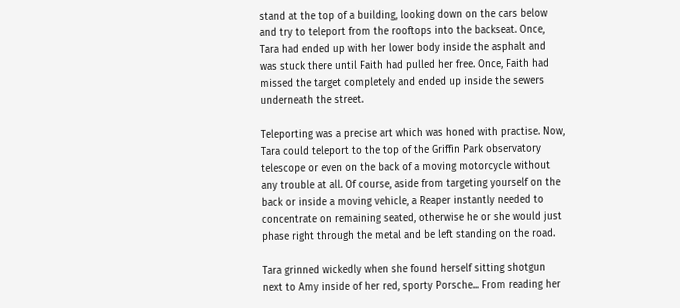stand at the top of a building, looking down on the cars below and try to teleport from the rooftops into the backseat. Once, Tara had ended up with her lower body inside the asphalt and was stuck there until Faith had pulled her free. Once, Faith had missed the target completely and ended up inside the sewers underneath the street.

Teleporting was a precise art which was honed with practise. Now, Tara could teleport to the top of the Griffin Park observatory telescope or even on the back of a moving motorcycle without any trouble at all. Of course, aside from targeting yourself on the back or inside a moving vehicle, a Reaper instantly needed to concentrate on remaining seated, otherwise he or she would just phase right through the metal and be left standing on the road.

Tara grinned wickedly when she found herself sitting shotgun next to Amy inside of her red, sporty Porsche... From reading her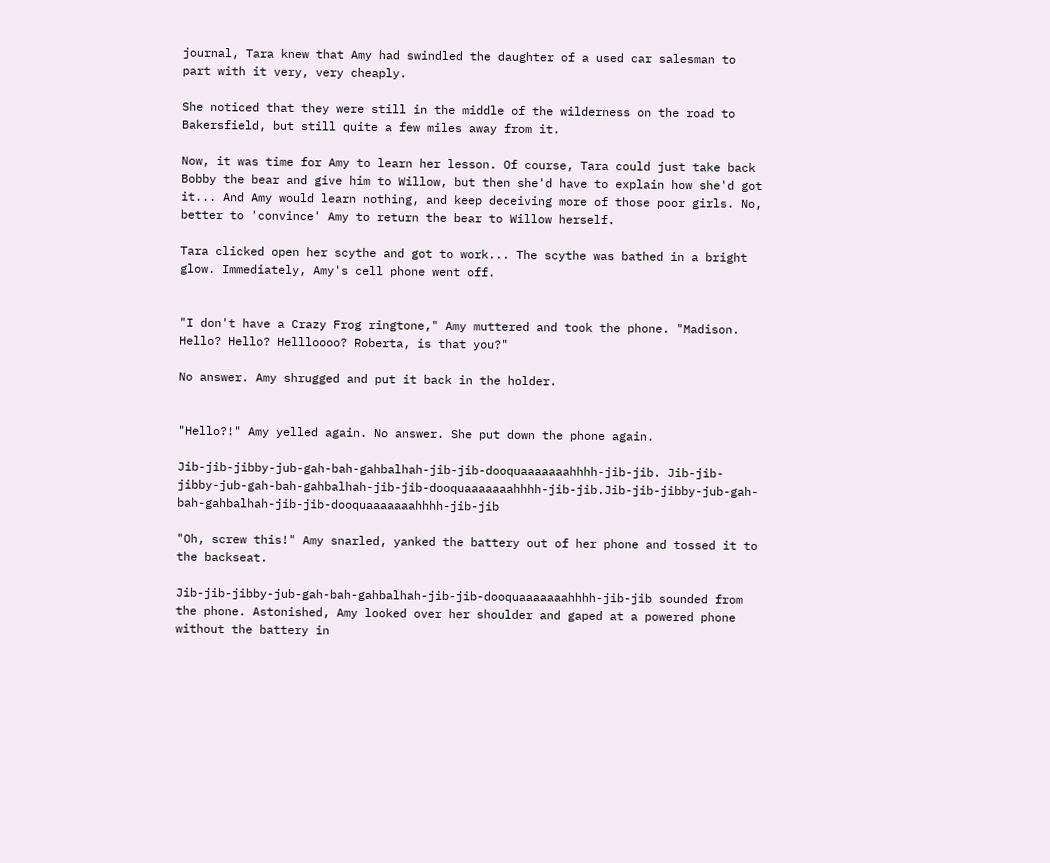journal, Tara knew that Amy had swindled the daughter of a used car salesman to part with it very, very cheaply.

She noticed that they were still in the middle of the wilderness on the road to Bakersfield, but still quite a few miles away from it.

Now, it was time for Amy to learn her lesson. Of course, Tara could just take back Bobby the bear and give him to Willow, but then she'd have to explain how she'd got it... And Amy would learn nothing, and keep deceiving more of those poor girls. No, better to 'convince' Amy to return the bear to Willow herself.

Tara clicked open her scythe and got to work... The scythe was bathed in a bright glow. Immediately, Amy's cell phone went off.


"I don't have a Crazy Frog ringtone," Amy muttered and took the phone. "Madison. Hello? Hello? Hellloooo? Roberta, is that you?"

No answer. Amy shrugged and put it back in the holder.


"Hello?!" Amy yelled again. No answer. She put down the phone again.

Jib-jib-jibby-jub-gah-bah-gahbalhah-jib-jib-dooquaaaaaaahhhh-jib-jib. Jib-jib-jibby-jub-gah-bah-gahbalhah-jib-jib-dooquaaaaaaahhhh-jib-jib.Jib-jib-jibby-jub-gah-bah-gahbalhah-jib-jib-dooquaaaaaaahhhh-jib-jib

"Oh, screw this!" Amy snarled, yanked the battery out of her phone and tossed it to the backseat.

Jib-jib-jibby-jub-gah-bah-gahbalhah-jib-jib-dooquaaaaaaahhhh-jib-jib sounded from the phone. Astonished, Amy looked over her shoulder and gaped at a powered phone without the battery in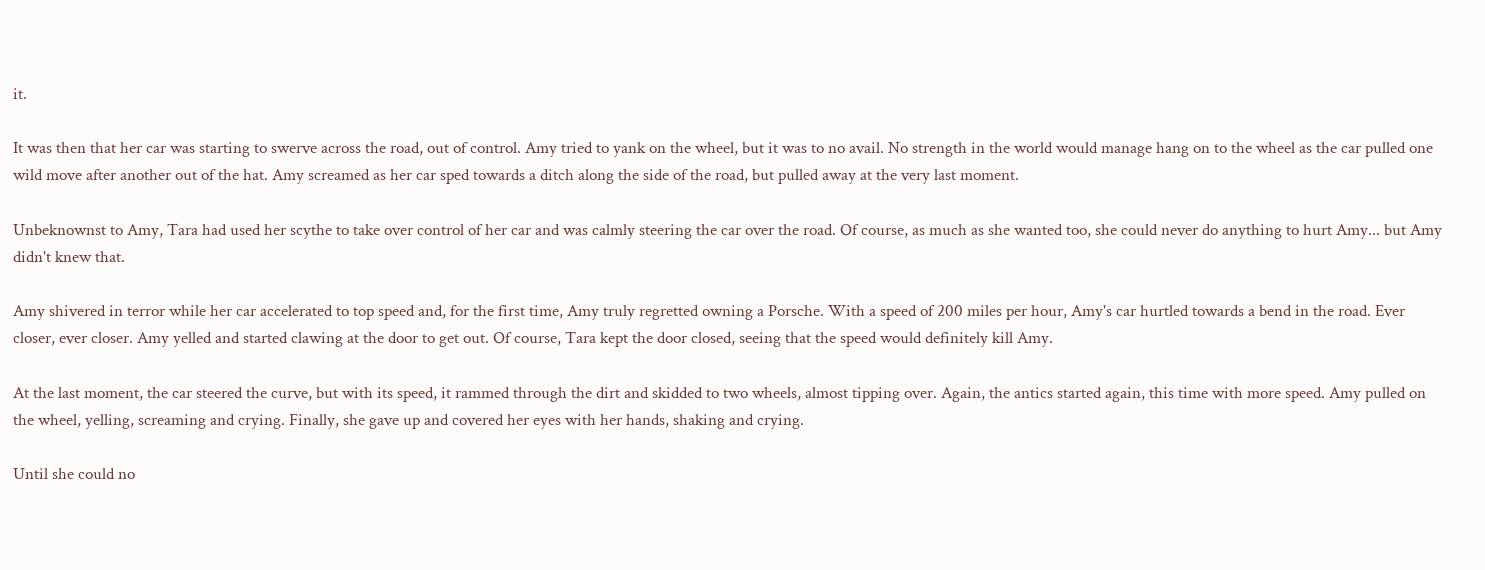it.

It was then that her car was starting to swerve across the road, out of control. Amy tried to yank on the wheel, but it was to no avail. No strength in the world would manage hang on to the wheel as the car pulled one wild move after another out of the hat. Amy screamed as her car sped towards a ditch along the side of the road, but pulled away at the very last moment.

Unbeknownst to Amy, Tara had used her scythe to take over control of her car and was calmly steering the car over the road. Of course, as much as she wanted too, she could never do anything to hurt Amy... but Amy didn't knew that.

Amy shivered in terror while her car accelerated to top speed and, for the first time, Amy truly regretted owning a Porsche. With a speed of 200 miles per hour, Amy's car hurtled towards a bend in the road. Ever closer, ever closer. Amy yelled and started clawing at the door to get out. Of course, Tara kept the door closed, seeing that the speed would definitely kill Amy.

At the last moment, the car steered the curve, but with its speed, it rammed through the dirt and skidded to two wheels, almost tipping over. Again, the antics started again, this time with more speed. Amy pulled on the wheel, yelling, screaming and crying. Finally, she gave up and covered her eyes with her hands, shaking and crying.

Until she could no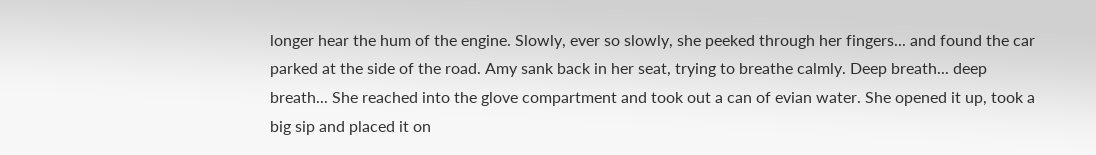longer hear the hum of the engine. Slowly, ever so slowly, she peeked through her fingers... and found the car parked at the side of the road. Amy sank back in her seat, trying to breathe calmly. Deep breath... deep breath... She reached into the glove compartment and took out a can of evian water. She opened it up, took a big sip and placed it on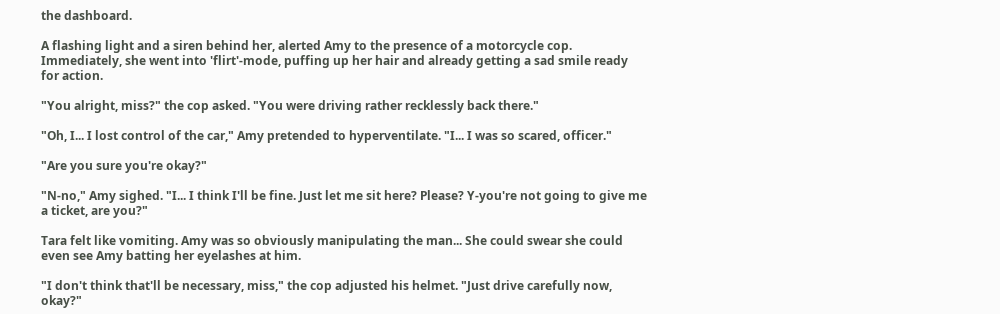the dashboard.

A flashing light and a siren behind her, alerted Amy to the presence of a motorcycle cop. Immediately, she went into 'flirt'-mode, puffing up her hair and already getting a sad smile ready for action.

"You alright, miss?" the cop asked. "You were driving rather recklessly back there."

"Oh, I... I lost control of the car," Amy pretended to hyperventilate. "I... I was so scared, officer."

"Are you sure you're okay?"

"N-no," Amy sighed. "I... I think I'll be fine. Just let me sit here? Please? Y-you're not going to give me a ticket, are you?"

Tara felt like vomiting. Amy was so obviously manipulating the man... She could swear she could even see Amy batting her eyelashes at him.

"I don't think that'll be necessary, miss," the cop adjusted his helmet. "Just drive carefully now, okay?"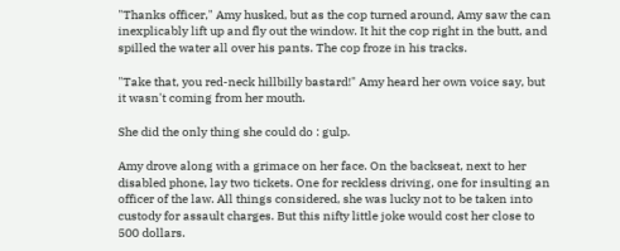"Thanks officer," Amy husked, but as the cop turned around, Amy saw the can inexplicably lift up and fly out the window. It hit the cop right in the butt, and spilled the water all over his pants. The cop froze in his tracks.

"Take that, you red-neck hillbilly bastard!" Amy heard her own voice say, but it wasn't coming from her mouth.

She did the only thing she could do : gulp.

Amy drove along with a grimace on her face. On the backseat, next to her disabled phone, lay two tickets. One for reckless driving, one for insulting an officer of the law. All things considered, she was lucky not to be taken into custody for assault charges. But this nifty little joke would cost her close to 500 dollars.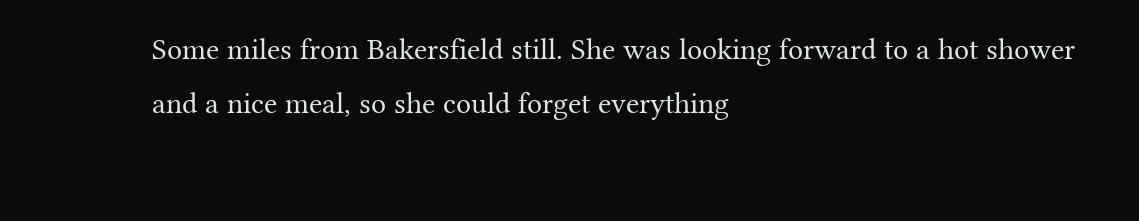Some miles from Bakersfield still. She was looking forward to a hot shower and a nice meal, so she could forget everything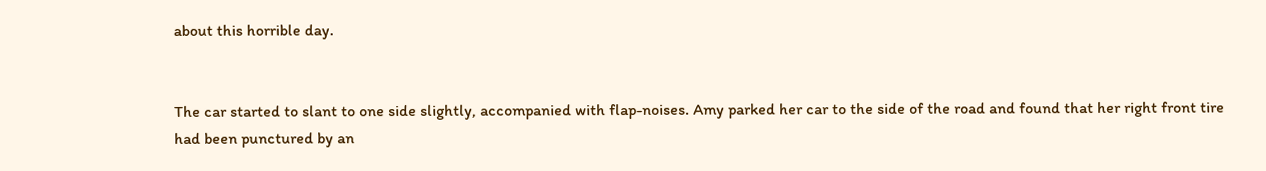about this horrible day.


The car started to slant to one side slightly, accompanied with flap-noises. Amy parked her car to the side of the road and found that her right front tire had been punctured by an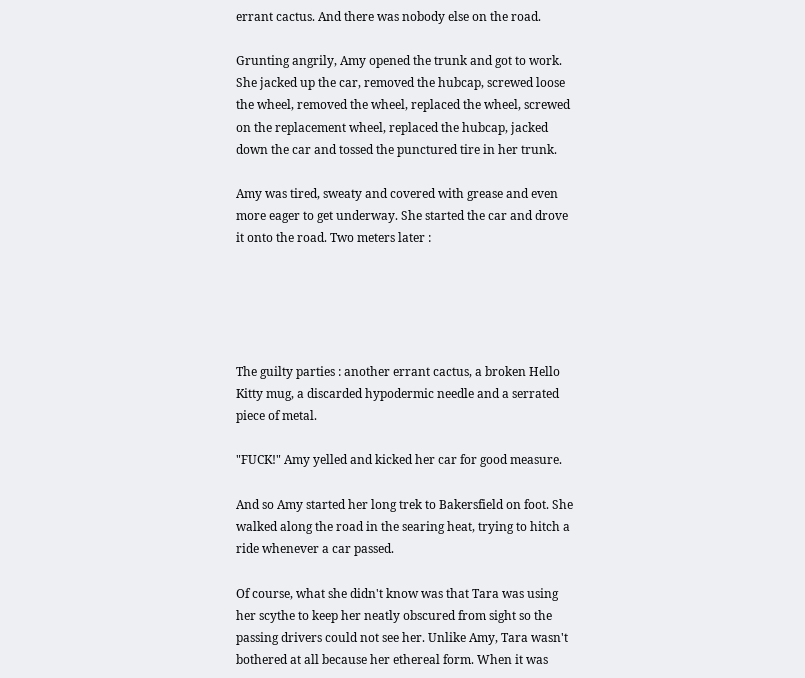errant cactus. And there was nobody else on the road.

Grunting angrily, Amy opened the trunk and got to work. She jacked up the car, removed the hubcap, screwed loose the wheel, removed the wheel, replaced the wheel, screwed on the replacement wheel, replaced the hubcap, jacked down the car and tossed the punctured tire in her trunk.

Amy was tired, sweaty and covered with grease and even more eager to get underway. She started the car and drove it onto the road. Two meters later :





The guilty parties : another errant cactus, a broken Hello Kitty mug, a discarded hypodermic needle and a serrated piece of metal.

"FUCK!" Amy yelled and kicked her car for good measure.

And so Amy started her long trek to Bakersfield on foot. She walked along the road in the searing heat, trying to hitch a ride whenever a car passed.

Of course, what she didn't know was that Tara was using her scythe to keep her neatly obscured from sight so the passing drivers could not see her. Unlike Amy, Tara wasn't bothered at all because her ethereal form. When it was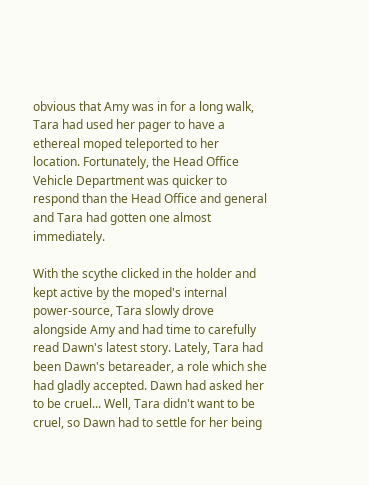obvious that Amy was in for a long walk, Tara had used her pager to have a ethereal moped teleported to her location. Fortunately, the Head Office Vehicle Department was quicker to respond than the Head Office and general and Tara had gotten one almost immediately.

With the scythe clicked in the holder and kept active by the moped's internal power-source, Tara slowly drove alongside Amy and had time to carefully read Dawn's latest story. Lately, Tara had been Dawn's betareader, a role which she had gladly accepted. Dawn had asked her to be cruel... Well, Tara didn't want to be cruel, so Dawn had to settle for her being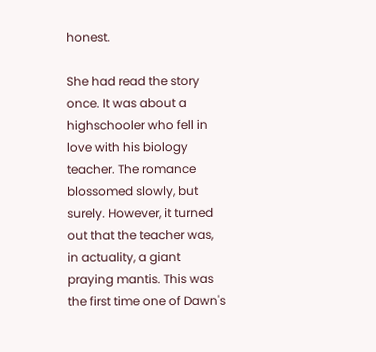honest.

She had read the story once. It was about a highschooler who fell in love with his biology teacher. The romance blossomed slowly, but surely. However, it turned out that the teacher was, in actuality, a giant praying mantis. This was the first time one of Dawn's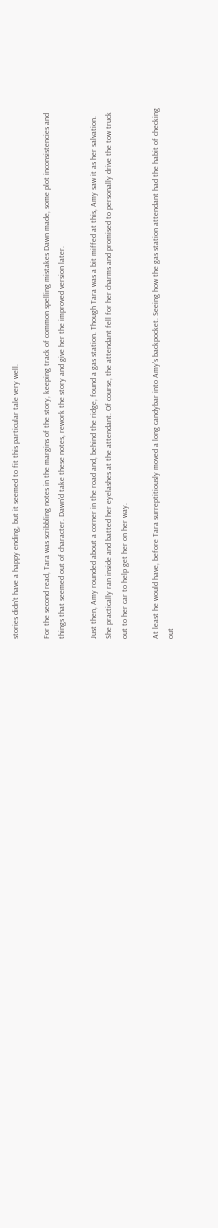stories didn't have a happy ending, but it seemed to fit this particular tale very well.

For the second read, Tara was scribbling notes in the margins of the story, keeping track of common spelling mistakes Dawn made, some plot inconsistencies and things that seemed out of character. Dawn'd take these notes, rework the story and give her the improved version later.

Just then, Amy rounded about a corner in the road and, behind the ridge, found a gas station. Though Tara was a bit miffed at this, Amy saw it as her salvation. She practically ran inside and batted her eyelashes at the attendant. Of course, the attendant fell for her charms and promised to personally drive the tow truck out to her car to help get her on her way.

At least he would have, before Tara surreptitiously moved a long candybar into Amy's backpocket. Seeing how the gas station attendant had the habit of checking out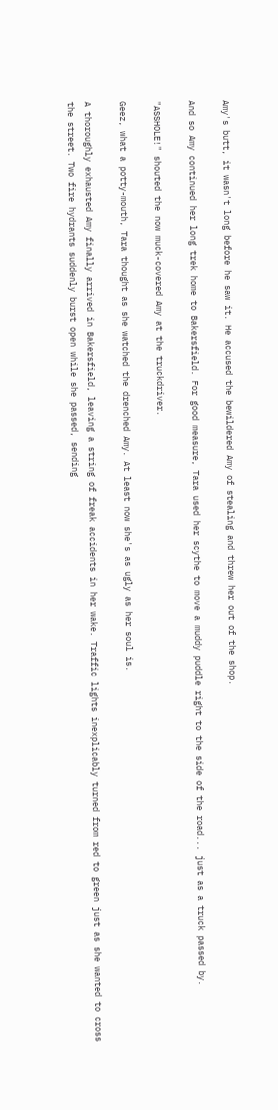Amy's butt, it wasn't long before he saw it. He accused the bewildered Amy of stealing and threw her out of the shop.

And so Amy continued her long trek home to Bakersfield. For good measure, Tara used her scythe to move a muddy puddle right to the side of the road... just as a truck passed by.

"ASSHOLE!" shouted the now muck-covered Amy at the truckdriver.

Geez, what a potty-mouth, Tara thought as she watched the drenched Amy. At least now she's as ugly as her soul is.

A thoroughly exhausted Amy finally arrived in Bakersfield, leaving a string of freak accidents in her wake. Traffic lights inexplicably turned from red to green just as she wanted to cross the street. Two fire hydrants suddenly burst open while she passed, sending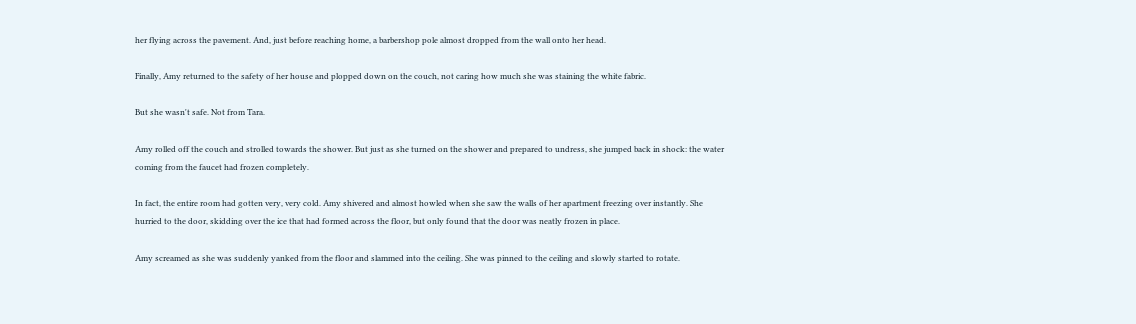her flying across the pavement. And, just before reaching home, a barbershop pole almost dropped from the wall onto her head.

Finally, Amy returned to the safety of her house and plopped down on the couch, not caring how much she was staining the white fabric.

But she wasn't safe. Not from Tara.

Amy rolled off the couch and strolled towards the shower. But just as she turned on the shower and prepared to undress, she jumped back in shock: the water coming from the faucet had frozen completely.

In fact, the entire room had gotten very, very cold. Amy shivered and almost howled when she saw the walls of her apartment freezing over instantly. She hurried to the door, skidding over the ice that had formed across the floor, but only found that the door was neatly frozen in place.

Amy screamed as she was suddenly yanked from the floor and slammed into the ceiling. She was pinned to the ceiling and slowly started to rotate.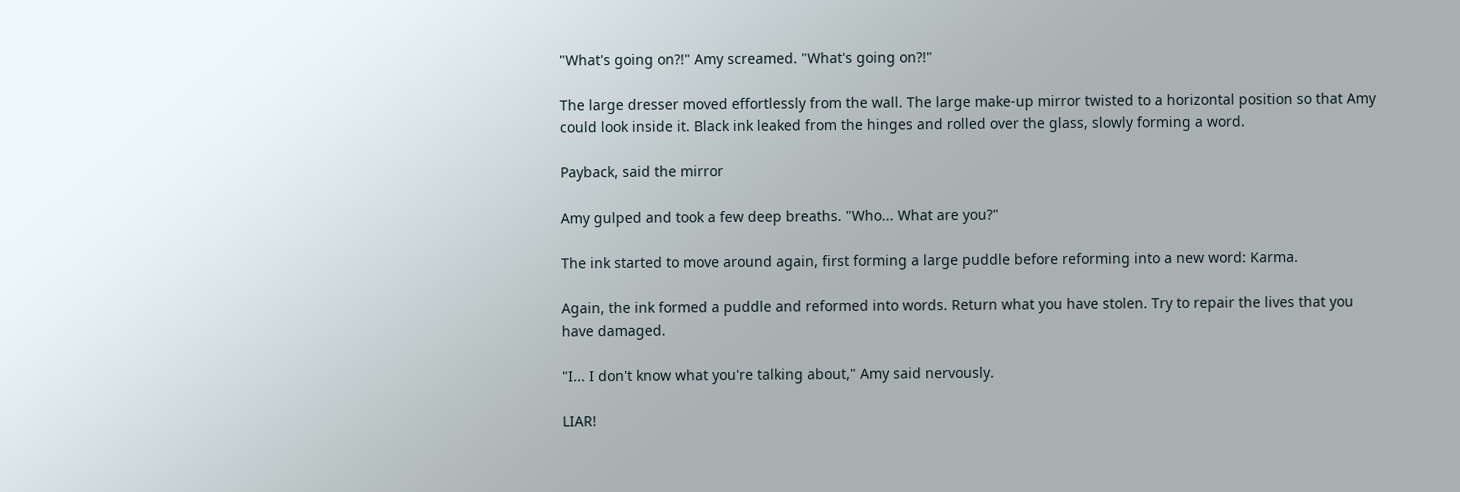"What's going on?!" Amy screamed. "What's going on?!"

The large dresser moved effortlessly from the wall. The large make-up mirror twisted to a horizontal position so that Amy could look inside it. Black ink leaked from the hinges and rolled over the glass, slowly forming a word.

Payback, said the mirror

Amy gulped and took a few deep breaths. "Who... What are you?"

The ink started to move around again, first forming a large puddle before reforming into a new word: Karma.

Again, the ink formed a puddle and reformed into words. Return what you have stolen. Try to repair the lives that you have damaged.

"I... I don't know what you're talking about," Amy said nervously.

LIAR!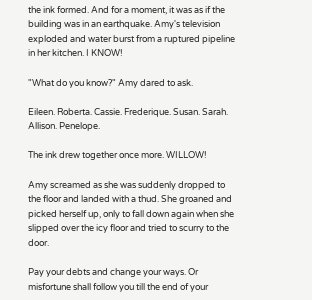the ink formed. And for a moment, it was as if the building was in an earthquake. Amy's television exploded and water burst from a ruptured pipeline in her kitchen. I KNOW!

"What do you know?" Amy dared to ask.

Eileen. Roberta. Cassie. Frederique. Susan. Sarah. Allison. Penelope.

The ink drew together once more. WILLOW!

Amy screamed as she was suddenly dropped to the floor and landed with a thud. She groaned and picked herself up, only to fall down again when she slipped over the icy floor and tried to scurry to the door.

Pay your debts and change your ways. Or misfortune shall follow you till the end of your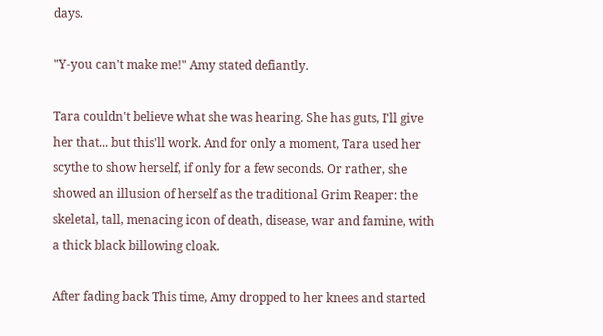days.

"Y-you can't make me!" Amy stated defiantly.

Tara couldn't believe what she was hearing. She has guts, I'll give her that... but this'll work. And for only a moment, Tara used her scythe to show herself, if only for a few seconds. Or rather, she showed an illusion of herself as the traditional Grim Reaper: the skeletal, tall, menacing icon of death, disease, war and famine, with a thick black billowing cloak.

After fading back This time, Amy dropped to her knees and started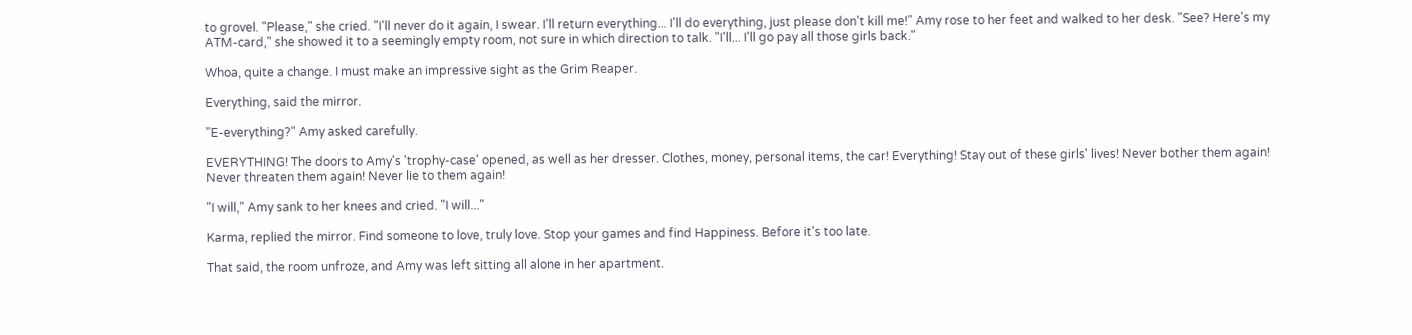to grovel. "Please," she cried. "I'll never do it again, I swear. I'll return everything... I'll do everything, just please don't kill me!" Amy rose to her feet and walked to her desk. "See? Here's my ATM-card," she showed it to a seemingly empty room, not sure in which direction to talk. "I'll... I'll go pay all those girls back."

Whoa, quite a change. I must make an impressive sight as the Grim Reaper.

Everything, said the mirror.

"E-everything?" Amy asked carefully.

EVERYTHING! The doors to Amy's 'trophy-case' opened, as well as her dresser. Clothes, money, personal items, the car! Everything! Stay out of these girls' lives! Never bother them again! Never threaten them again! Never lie to them again!

"I will," Amy sank to her knees and cried. "I will..."

Karma, replied the mirror. Find someone to love, truly love. Stop your games and find Happiness. Before it's too late.

That said, the room unfroze, and Amy was left sitting all alone in her apartment.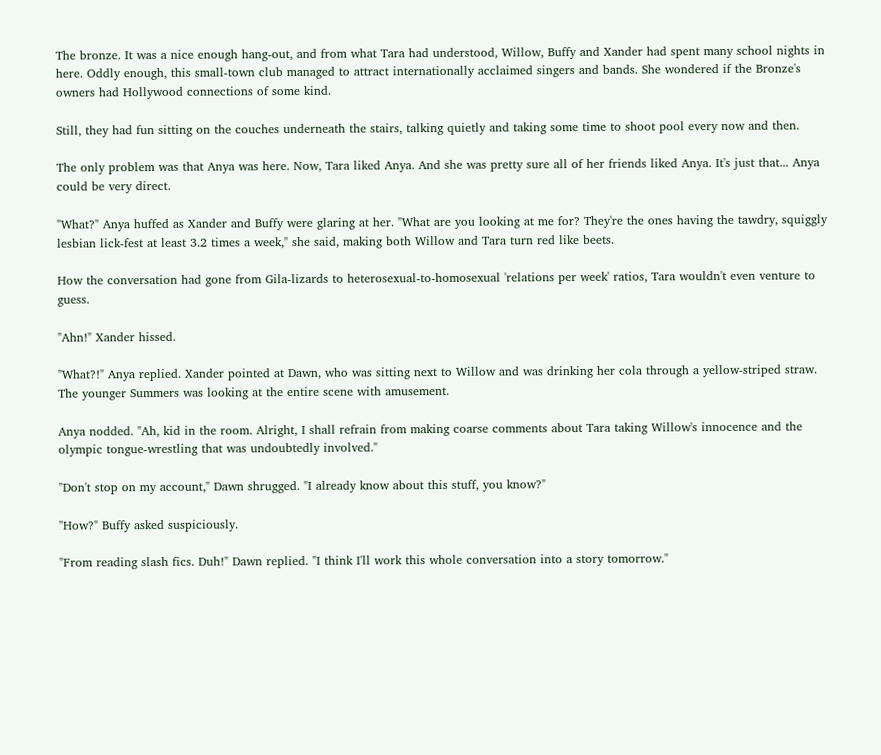The bronze. It was a nice enough hang-out, and from what Tara had understood, Willow, Buffy and Xander had spent many school nights in here. Oddly enough, this small-town club managed to attract internationally acclaimed singers and bands. She wondered if the Bronze's owners had Hollywood connections of some kind.

Still, they had fun sitting on the couches underneath the stairs, talking quietly and taking some time to shoot pool every now and then.

The only problem was that Anya was here. Now, Tara liked Anya. And she was pretty sure all of her friends liked Anya. It's just that... Anya could be very direct.

"What?" Anya huffed as Xander and Buffy were glaring at her. "What are you looking at me for? They're the ones having the tawdry, squiggly lesbian lick-fest at least 3.2 times a week," she said, making both Willow and Tara turn red like beets.

How the conversation had gone from Gila-lizards to heterosexual-to-homosexual 'relations per week' ratios, Tara wouldn't even venture to guess.

"Ahn!" Xander hissed.

"What?!" Anya replied. Xander pointed at Dawn, who was sitting next to Willow and was drinking her cola through a yellow-striped straw. The younger Summers was looking at the entire scene with amusement.

Anya nodded. "Ah, kid in the room. Alright, I shall refrain from making coarse comments about Tara taking Willow's innocence and the olympic tongue-wrestling that was undoubtedly involved."

"Don't stop on my account," Dawn shrugged. "I already know about this stuff, you know?"

"How?" Buffy asked suspiciously.

"From reading slash fics. Duh!" Dawn replied. "I think I'll work this whole conversation into a story tomorrow."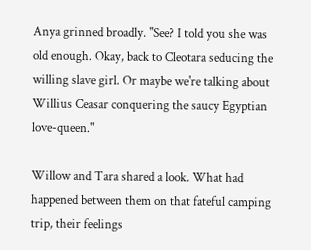Anya grinned broadly. "See? I told you she was old enough. Okay, back to Cleotara seducing the willing slave girl. Or maybe we're talking about Willius Ceasar conquering the saucy Egyptian love-queen."

Willow and Tara shared a look. What had happened between them on that fateful camping trip, their feelings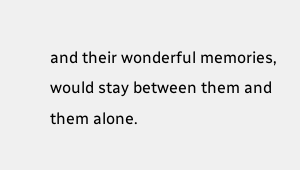and their wonderful memories, would stay between them and them alone.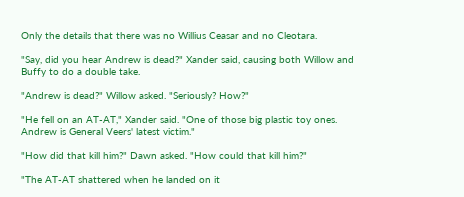Only the details that there was no Willius Ceasar and no Cleotara.

"Say, did you hear Andrew is dead?" Xander said, causing both Willow and Buffy to do a double take.

"Andrew is dead?" Willow asked. "Seriously? How?"

"He fell on an AT-AT," Xander said. "One of those big plastic toy ones. Andrew is General Veers' latest victim."

"How did that kill him?" Dawn asked. "How could that kill him?"

"The AT-AT shattered when he landed on it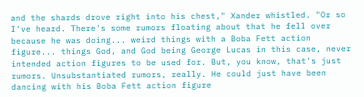and the shards drove right into his chest," Xander whistled. "Or so I've heard. There's some rumors floating about that he fell over because he was doing... weird things with a Boba Fett action figure... things God, and God being George Lucas in this case, never intended action figures to be used for. But, you know, that's just rumors. Unsubstantiated rumors, really. He could just have been dancing with his Boba Fett action figure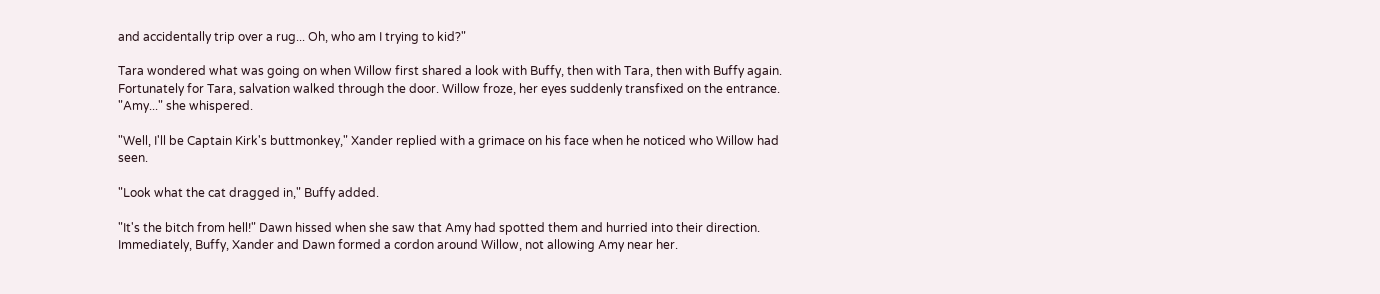and accidentally trip over a rug... Oh, who am I trying to kid?"

Tara wondered what was going on when Willow first shared a look with Buffy, then with Tara, then with Buffy again. Fortunately for Tara, salvation walked through the door. Willow froze, her eyes suddenly transfixed on the entrance. "Amy..." she whispered.

"Well, I'll be Captain Kirk's buttmonkey," Xander replied with a grimace on his face when he noticed who Willow had seen.

"Look what the cat dragged in," Buffy added.

"It's the bitch from hell!" Dawn hissed when she saw that Amy had spotted them and hurried into their direction. Immediately, Buffy, Xander and Dawn formed a cordon around Willow, not allowing Amy near her.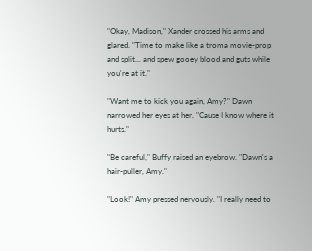"Okay, Madison," Xander crossed his arms and glared. "Time to make like a troma movie-prop and split... and spew gooey blood and guts while you're at it."

"Want me to kick you again, Amy?" Dawn narrowed her eyes at her. "Cause I know where it hurts."

"Be careful," Buffy raised an eyebrow. "Dawn's a hair-puller, Amy."

"Look!" Amy pressed nervously. "I really need to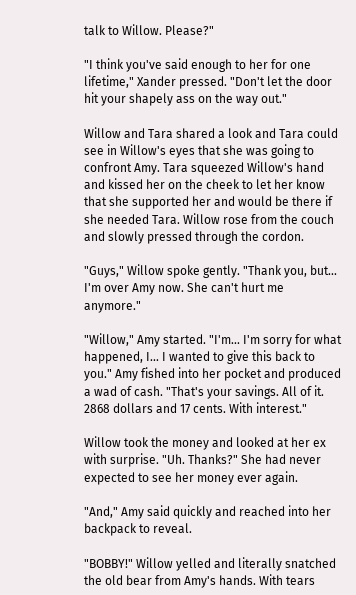talk to Willow. Please?"

"I think you've said enough to her for one lifetime," Xander pressed. "Don't let the door hit your shapely ass on the way out."

Willow and Tara shared a look and Tara could see in Willow's eyes that she was going to confront Amy. Tara squeezed Willow's hand and kissed her on the cheek to let her know that she supported her and would be there if she needed Tara. Willow rose from the couch and slowly pressed through the cordon.

"Guys," Willow spoke gently. "Thank you, but... I'm over Amy now. She can't hurt me anymore."

"Willow," Amy started. "I'm... I'm sorry for what happened, I... I wanted to give this back to you." Amy fished into her pocket and produced a wad of cash. "That's your savings. All of it. 2868 dollars and 17 cents. With interest."

Willow took the money and looked at her ex with surprise. "Uh. Thanks?" She had never expected to see her money ever again.

"And," Amy said quickly and reached into her backpack to reveal.

"BOBBY!" Willow yelled and literally snatched the old bear from Amy's hands. With tears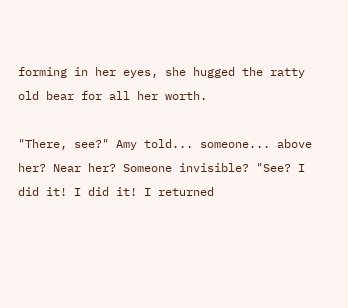forming in her eyes, she hugged the ratty old bear for all her worth.

"There, see?" Amy told... someone... above her? Near her? Someone invisible? "See? I did it! I did it! I returned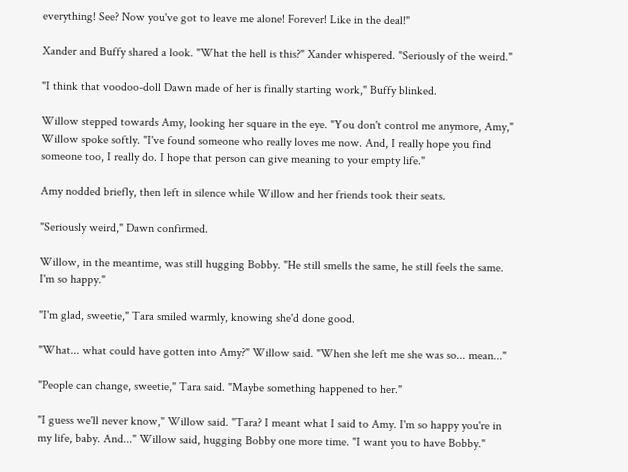everything! See? Now you've got to leave me alone! Forever! Like in the deal!"

Xander and Buffy shared a look. "What the hell is this?" Xander whispered. "Seriously of the weird."

"I think that voodoo-doll Dawn made of her is finally starting work," Buffy blinked.

Willow stepped towards Amy, looking her square in the eye. "You don't control me anymore, Amy," Willow spoke softly. "I've found someone who really loves me now. And, I really hope you find someone too, I really do. I hope that person can give meaning to your empty life."

Amy nodded briefly, then left in silence while Willow and her friends took their seats.

"Seriously weird," Dawn confirmed.

Willow, in the meantime, was still hugging Bobby. "He still smells the same, he still feels the same. I'm so happy."

"I'm glad, sweetie," Tara smiled warmly, knowing she'd done good.

"What... what could have gotten into Amy?" Willow said. "When she left me she was so... mean..."

"People can change, sweetie," Tara said. "Maybe something happened to her."

"I guess we'll never know," Willow said. "Tara? I meant what I said to Amy. I'm so happy you're in my life, baby. And..." Willow said, hugging Bobby one more time. "I want you to have Bobby."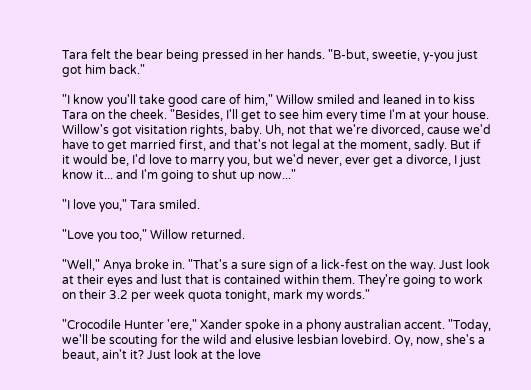Tara felt the bear being pressed in her hands. "B-but, sweetie, y-you just got him back."

"I know you'll take good care of him," Willow smiled and leaned in to kiss Tara on the cheek. "Besides, I'll get to see him every time I'm at your house. Willow's got visitation rights, baby. Uh, not that we're divorced, cause we'd have to get married first, and that's not legal at the moment, sadly. But if it would be, I'd love to marry you, but we'd never, ever get a divorce, I just know it... and I'm going to shut up now..."

"I love you," Tara smiled.

"Love you too," Willow returned.

"Well," Anya broke in. "That's a sure sign of a lick-fest on the way. Just look at their eyes and lust that is contained within them. They're going to work on their 3.2 per week quota tonight, mark my words."

"Crocodile Hunter 'ere," Xander spoke in a phony australian accent. "Today, we'll be scouting for the wild and elusive lesbian lovebird. Oy, now, she's a beaut, ain't it? Just look at the love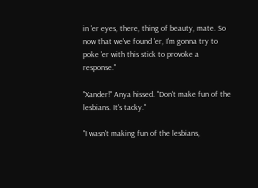in 'er eyes, there, thing of beauty, mate. So now that we've found 'er, I'm gonna try to poke 'er with this stick to provoke a response."

"Xander!" Anya hissed. "Don't make fun of the lesbians. It's tacky."

"I wasn't making fun of the lesbians,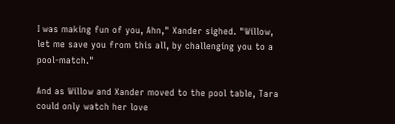I was making fun of you, Ahn," Xander sighed. "Willow, let me save you from this all, by challenging you to a pool-match."

And as Willow and Xander moved to the pool table, Tara could only watch her love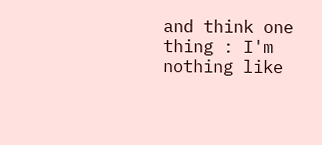and think one thing : I'm nothing like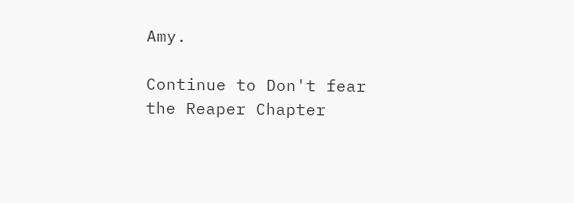Amy.

Continue to Don't fear the Reaper Chapter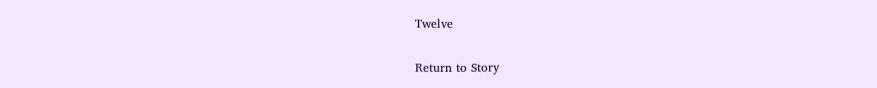Twelve

Return to Story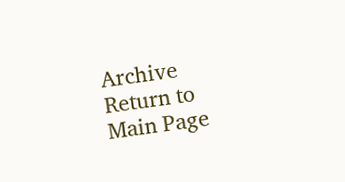Archive
Return to Main Page